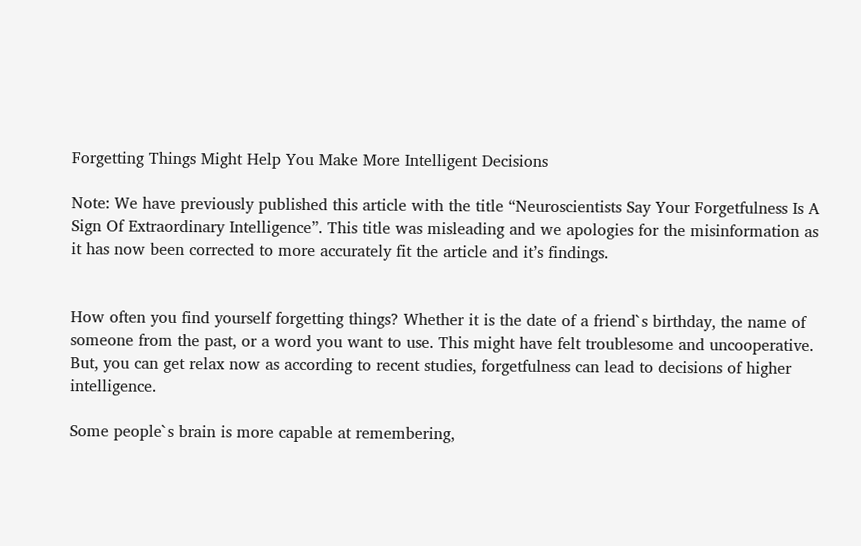Forgetting Things Might Help You Make More Intelligent Decisions

Note: We have previously published this article with the title “Neuroscientists Say Your Forgetfulness Is A Sign Of Extraordinary Intelligence”. This title was misleading and we apologies for the misinformation as it has now been corrected to more accurately fit the article and it’s findings.


How often you find yourself forgetting things? Whether it is the date of a friend`s birthday, the name of someone from the past, or a word you want to use. This might have felt troublesome and uncooperative. But, you can get relax now as according to recent studies, forgetfulness can lead to decisions of higher intelligence.

Some people`s brain is more capable at remembering,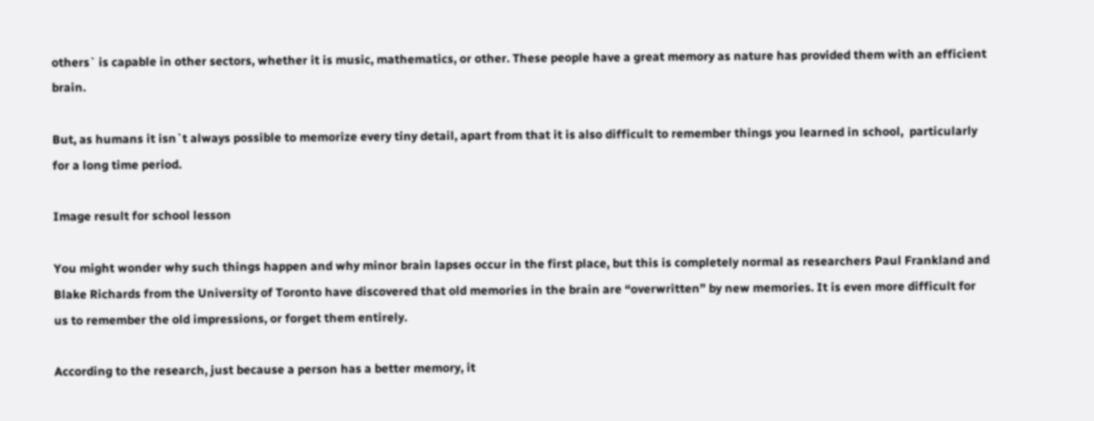others` is capable in other sectors, whether it is music, mathematics, or other. These people have a great memory as nature has provided them with an efficient brain.

But, as humans it isn`t always possible to memorize every tiny detail, apart from that it is also difficult to remember things you learned in school,  particularly for a long time period.

Image result for school lesson

You might wonder why such things happen and why minor brain lapses occur in the first place, but this is completely normal as researchers Paul Frankland and Blake Richards from the University of Toronto have discovered that old memories in the brain are “overwritten” by new memories. It is even more difficult for us to remember the old impressions, or forget them entirely.

According to the research, just because a person has a better memory, it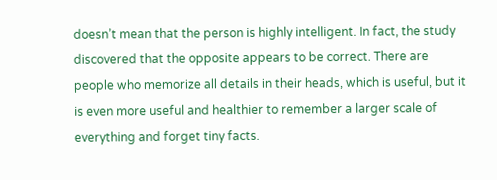doesn’t mean that the person is highly intelligent. In fact, the study discovered that the opposite appears to be correct. There are people who memorize all details in their heads, which is useful, but it is even more useful and healthier to remember a larger scale of everything and forget tiny facts.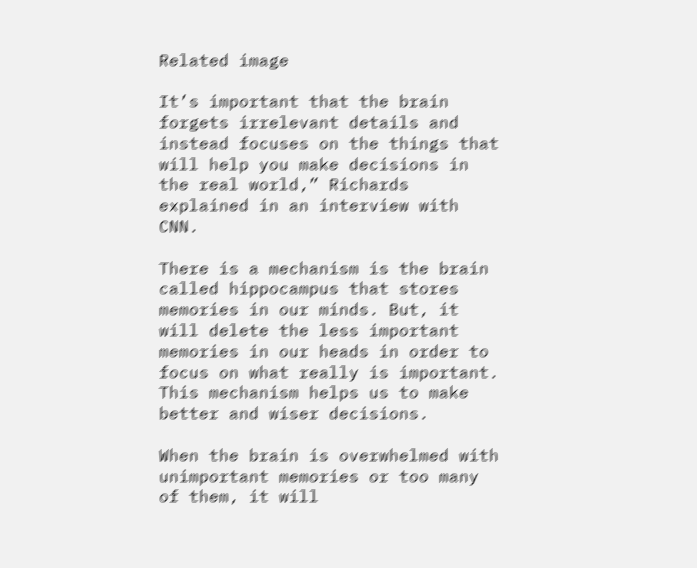Related image

It’s important that the brain forgets irrelevant details and instead focuses on the things that will help you make decisions in the real world,” Richards explained in an interview with CNN.

There is a mechanism is the brain called hippocampus that stores memories in our minds. But, it will delete the less important memories in our heads in order to focus on what really is important.  This mechanism helps us to make better and wiser decisions.

When the brain is overwhelmed with unimportant memories or too many of them, it will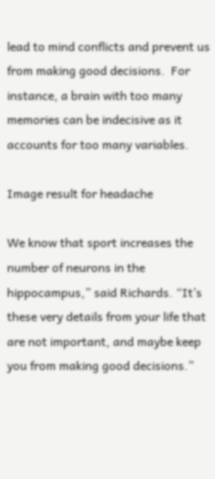lead to mind conflicts and prevent us from making good decisions.  For instance, a brain with too many memories can be indecisive as it accounts for too many variables.

Image result for headache

We know that sport increases the number of neurons in the hippocampus,” said Richards. “It’s these very details from your life that are not important, and maybe keep you from making good decisions.”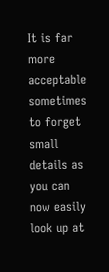It is far more acceptable sometimes to forget small details as you can now easily look up at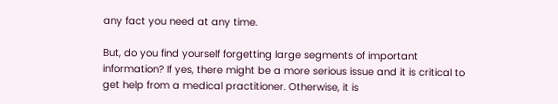any fact you need at any time.

But, do you find yourself forgetting large segments of important information? If yes, there might be a more serious issue and it is critical to get help from a medical practitioner. Otherwise, it is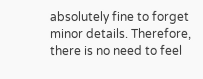absolutely fine to forget minor details. Therefore, there is no need to feel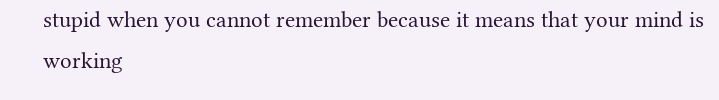stupid when you cannot remember because it means that your mind is working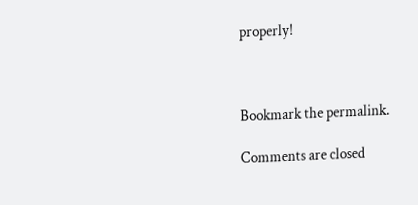properly!



Bookmark the permalink.

Comments are closed